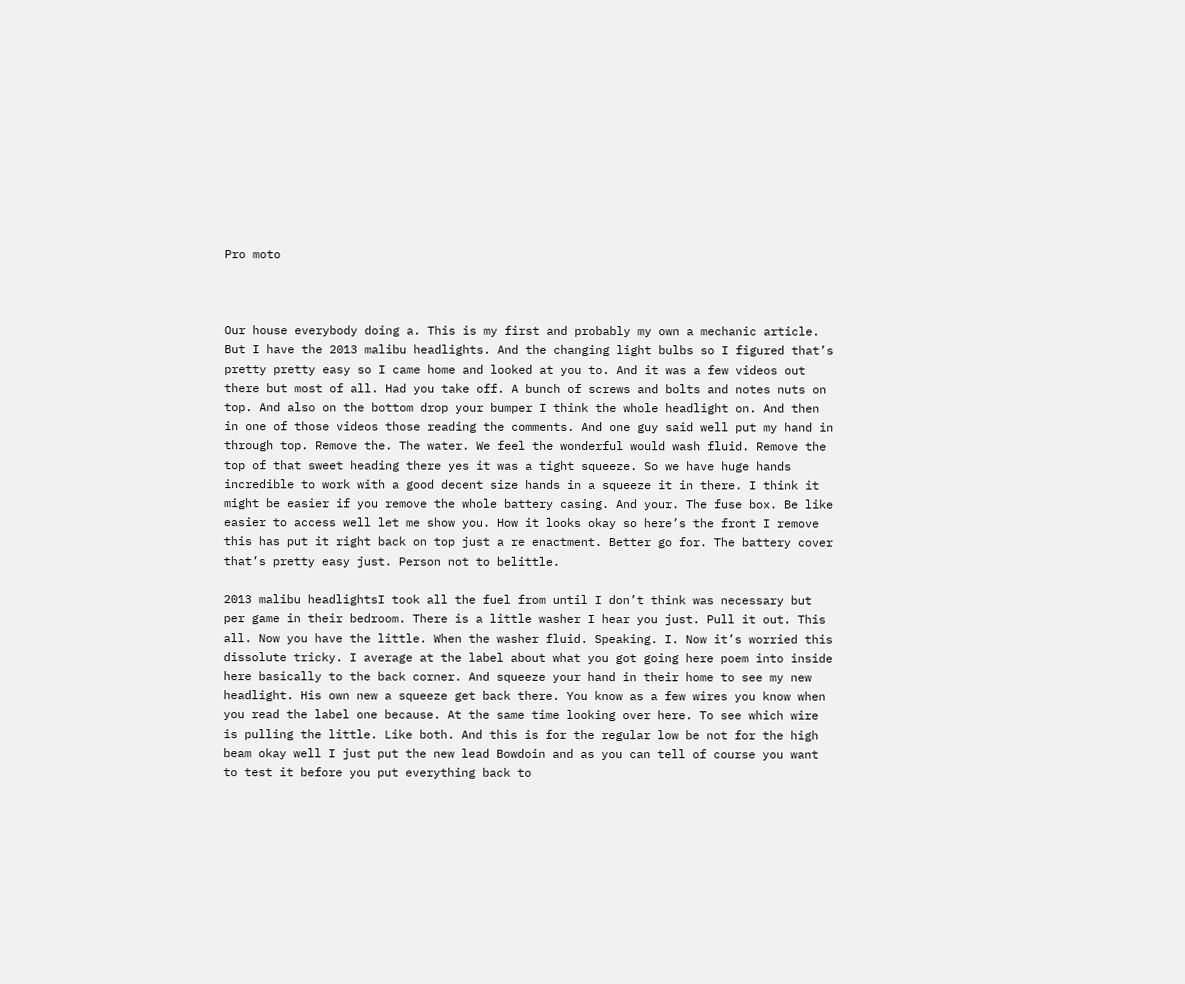Pro moto



Our house everybody doing a. This is my first and probably my own a mechanic article. But I have the 2013 malibu headlights. And the changing light bulbs so I figured that’s pretty pretty easy so I came home and looked at you to. And it was a few videos out there but most of all. Had you take off. A bunch of screws and bolts and notes nuts on top. And also on the bottom drop your bumper I think the whole headlight on. And then in one of those videos those reading the comments. And one guy said well put my hand in through top. Remove the. The water. We feel the wonderful would wash fluid. Remove the top of that sweet heading there yes it was a tight squeeze. So we have huge hands incredible to work with a good decent size hands in a squeeze it in there. I think it might be easier if you remove the whole battery casing. And your. The fuse box. Be like easier to access well let me show you. How it looks okay so here’s the front I remove this has put it right back on top just a re enactment. Better go for. The battery cover that’s pretty easy just. Person not to belittle.

2013 malibu headlightsI took all the fuel from until I don’t think was necessary but per game in their bedroom. There is a little washer I hear you just. Pull it out. This all. Now you have the little. When the washer fluid. Speaking. I. Now it’s worried this dissolute tricky. I average at the label about what you got going here poem into inside here basically to the back corner. And squeeze your hand in their home to see my new headlight. His own new a squeeze get back there. You know as a few wires you know when you read the label one because. At the same time looking over here. To see which wire is pulling the little. Like both. And this is for the regular low be not for the high beam okay well I just put the new lead Bowdoin and as you can tell of course you want to test it before you put everything back to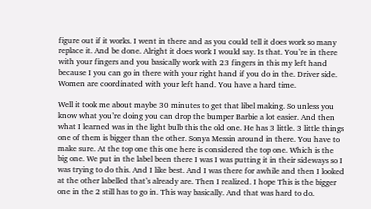figure out if it works. I went in there and as you could tell it does work so many replace it. And be done. Alright it does work I would say. Is that. You’re in there with your fingers and you basically work with 23 fingers in this my left hand because I you can go in there with your right hand if you do in the. Driver side. Women are coordinated with your left hand. You have a hard time.

Well it took me about maybe 30 minutes to get that libel making. So unless you know what you’re doing you can drop the bumper Barbie a lot easier. And then what I learned was in the light bulb this the old one. He has 3 little. 3 little things one of them is bigger than the other. Sonya Messin around in there. You have to make sure. At the top one this one here is considered the top one. Which is the big one. We put in the label been there I was I was putting it in their sideways so I was trying to do this. And I like best. And I was there for awhile and then I looked at the other labelled that’s already are. Then I realized. I hope This is the bigger one in the 2 still has to go in. This way basically. And that was hard to do.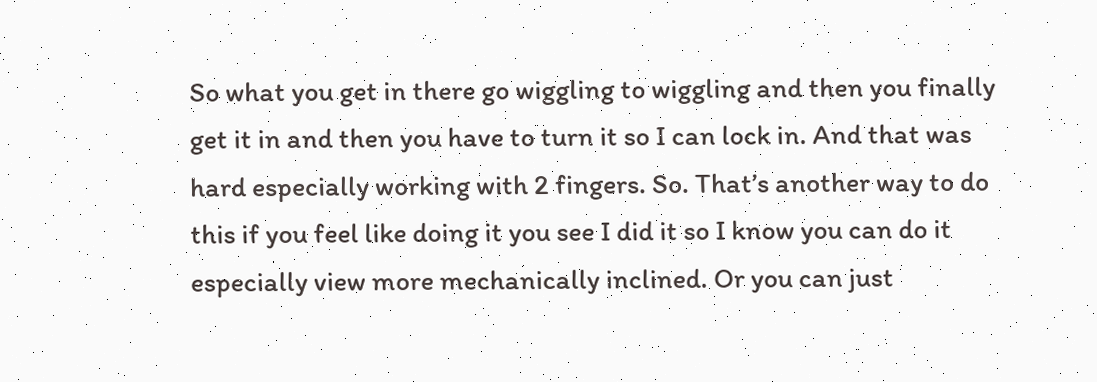So what you get in there go wiggling to wiggling and then you finally get it in and then you have to turn it so I can lock in. And that was hard especially working with 2 fingers. So. That’s another way to do this if you feel like doing it you see I did it so I know you can do it especially view more mechanically inclined. Or you can just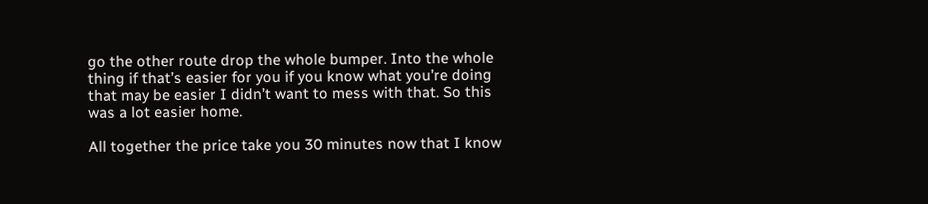go the other route drop the whole bumper. Into the whole thing if that’s easier for you if you know what you’re doing that may be easier I didn’t want to mess with that. So this was a lot easier home.

All together the price take you 30 minutes now that I know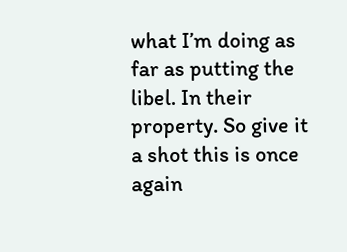what I’m doing as far as putting the libel. In their property. So give it a shot this is once again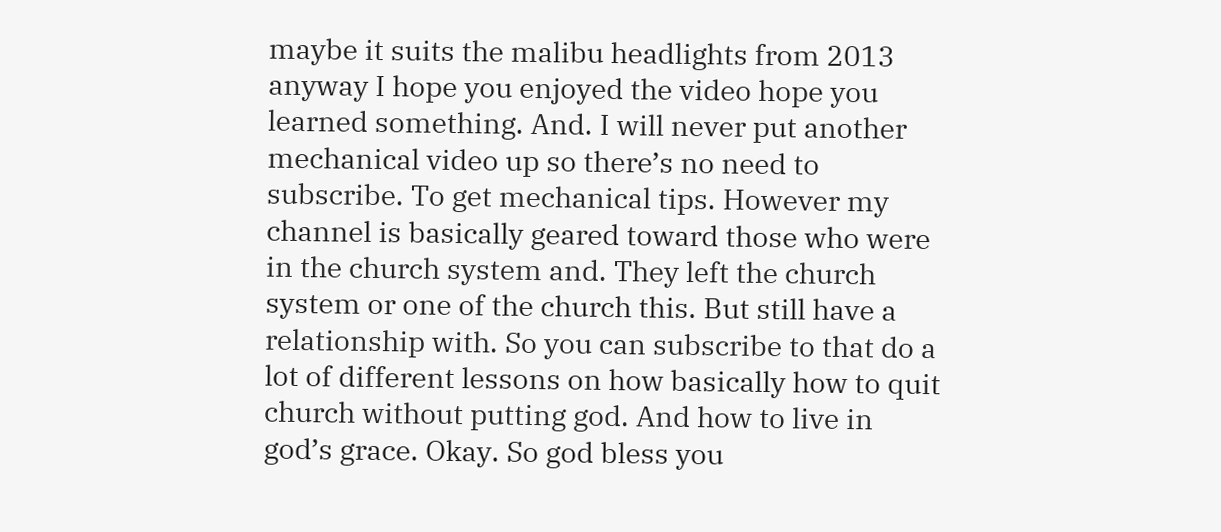maybe it suits the malibu headlights from 2013 anyway I hope you enjoyed the video hope you learned something. And. I will never put another mechanical video up so there’s no need to subscribe. To get mechanical tips. However my channel is basically geared toward those who were in the church system and. They left the church system or one of the church this. But still have a relationship with. So you can subscribe to that do a lot of different lessons on how basically how to quit church without putting god. And how to live in god’s grace. Okay. So god bless you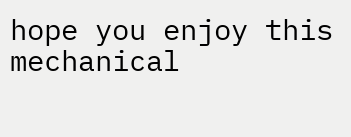hope you enjoy this mechanical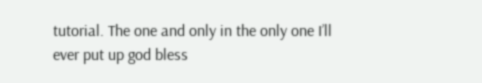tutorial. The one and only in the only one I’ll ever put up god bless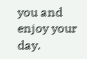you and enjoy your day.